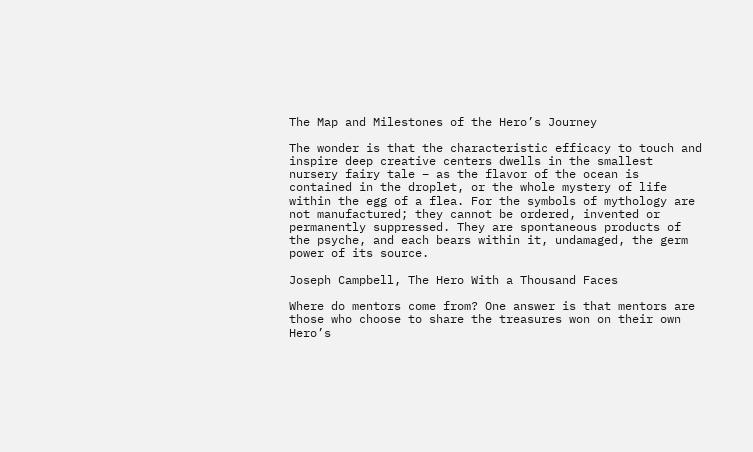The Map and Milestones of the Hero’s Journey

The wonder is that the characteristic efficacy to touch and inspire deep creative centers dwells in the smallest nursery fairy tale – as the flavor of the ocean is contained in the droplet, or the whole mystery of life within the egg of a flea. For the symbols of mythology are not manufactured; they cannot be ordered, invented or permanently suppressed. They are spontaneous products of the psyche, and each bears within it, undamaged, the germ power of its source.

Joseph Campbell, The Hero With a Thousand Faces

Where do mentors come from? One answer is that mentors are those who choose to share the treasures won on their own Hero’s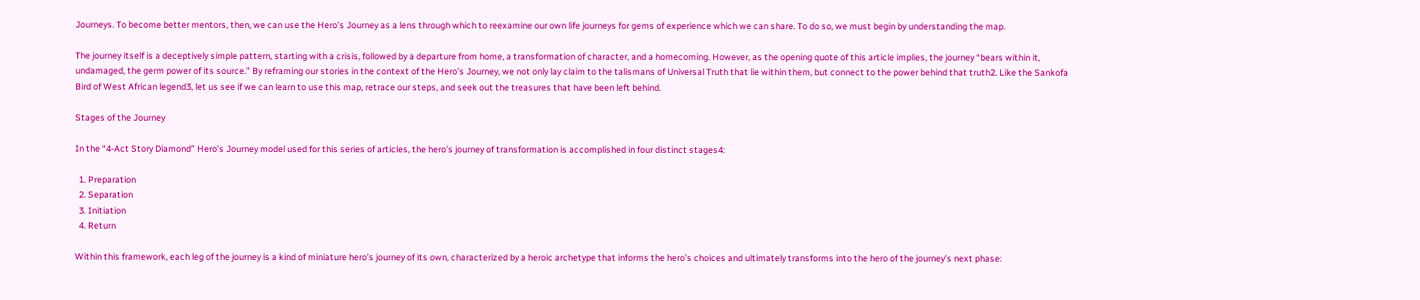Journeys. To become better mentors, then, we can use the Hero’s Journey as a lens through which to reexamine our own life journeys for gems of experience which we can share. To do so, we must begin by understanding the map.

The journey itself is a deceptively simple pattern, starting with a crisis, followed by a departure from home, a transformation of character, and a homecoming. However, as the opening quote of this article implies, the journey “bears within it, undamaged, the germ power of its source.” By reframing our stories in the context of the Hero’s Journey, we not only lay claim to the talismans of Universal Truth that lie within them, but connect to the power behind that truth2. Like the Sankofa Bird of West African legend3, let us see if we can learn to use this map, retrace our steps, and seek out the treasures that have been left behind.

Stages of the Journey

In the “4-Act Story Diamond” Hero’s Journey model used for this series of articles, the hero’s journey of transformation is accomplished in four distinct stages4:

  1. Preparation
  2. Separation
  3. Initiation
  4. Return

Within this framework, each leg of the journey is a kind of miniature hero’s journey of its own, characterized by a heroic archetype that informs the hero’s choices and ultimately transforms into the hero of the journey’s next phase: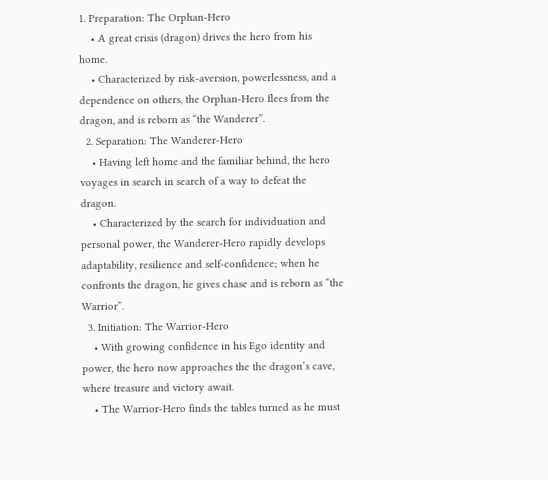1. Preparation: The Orphan-Hero
    • A great crisis (dragon) drives the hero from his home.
    • Characterized by risk-aversion, powerlessness, and a dependence on others, the Orphan-Hero flees from the dragon, and is reborn as “the Wanderer”.
  2. Separation: The Wanderer-Hero
    • Having left home and the familiar behind, the hero voyages in search in search of a way to defeat the dragon.
    • Characterized by the search for individuation and personal power, the Wanderer-Hero rapidly develops adaptability, resilience and self-confidence; when he confronts the dragon, he gives chase and is reborn as “the Warrior”.
  3. Initiation: The Warrior-Hero
    • With growing confidence in his Ego identity and power, the hero now approaches the the dragon’s cave, where treasure and victory await.
    • The Warrior-Hero finds the tables turned as he must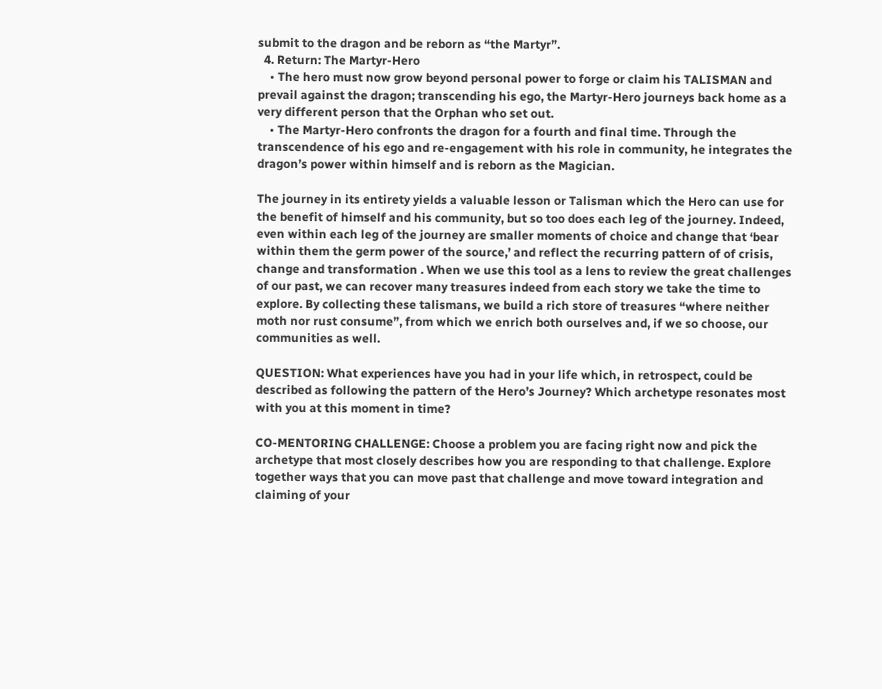submit to the dragon and be reborn as “the Martyr”.
  4. Return: The Martyr-Hero
    • The hero must now grow beyond personal power to forge or claim his TALISMAN and prevail against the dragon; transcending his ego, the Martyr-Hero journeys back home as a very different person that the Orphan who set out.
    • The Martyr-Hero confronts the dragon for a fourth and final time. Through the transcendence of his ego and re-engagement with his role in community, he integrates the dragon’s power within himself and is reborn as the Magician.

The journey in its entirety yields a valuable lesson or Talisman which the Hero can use for the benefit of himself and his community, but so too does each leg of the journey. Indeed, even within each leg of the journey are smaller moments of choice and change that ‘bear within them the germ power of the source,’ and reflect the recurring pattern of of crisis, change and transformation . When we use this tool as a lens to review the great challenges of our past, we can recover many treasures indeed from each story we take the time to explore. By collecting these talismans, we build a rich store of treasures “where neither moth nor rust consume”, from which we enrich both ourselves and, if we so choose, our communities as well.

QUESTION: What experiences have you had in your life which, in retrospect, could be described as following the pattern of the Hero’s Journey? Which archetype resonates most with you at this moment in time?

CO-MENTORING CHALLENGE: Choose a problem you are facing right now and pick the archetype that most closely describes how you are responding to that challenge. Explore together ways that you can move past that challenge and move toward integration and claiming of your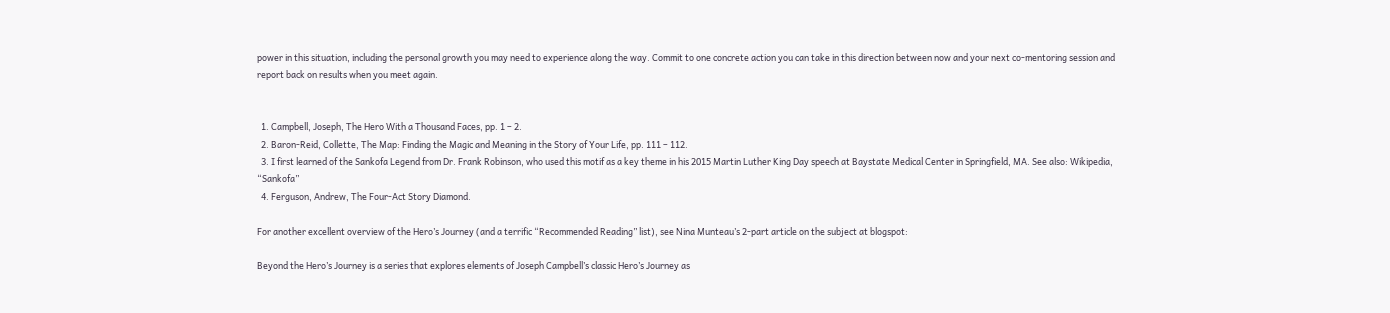power in this situation, including the personal growth you may need to experience along the way. Commit to one concrete action you can take in this direction between now and your next co-mentoring session and report back on results when you meet again.


  1. Campbell, Joseph, The Hero With a Thousand Faces, pp. 1 – 2.
  2. Baron-Reid, Collette, The Map: Finding the Magic and Meaning in the Story of Your Life, pp. 111 – 112.
  3. I first learned of the Sankofa Legend from Dr. Frank Robinson, who used this motif as a key theme in his 2015 Martin Luther King Day speech at Baystate Medical Center in Springfield, MA. See also: Wikipedia, “Sankofa”
  4. Ferguson, Andrew, The Four-Act Story Diamond.

For another excellent overview of the Hero’s Journey (and a terrific “Recommended Reading” list), see Nina Munteau’s 2-part article on the subject at blogspot:

Beyond the Hero’s Journey is a series that explores elements of Joseph Campbell’s classic Hero’s Journey as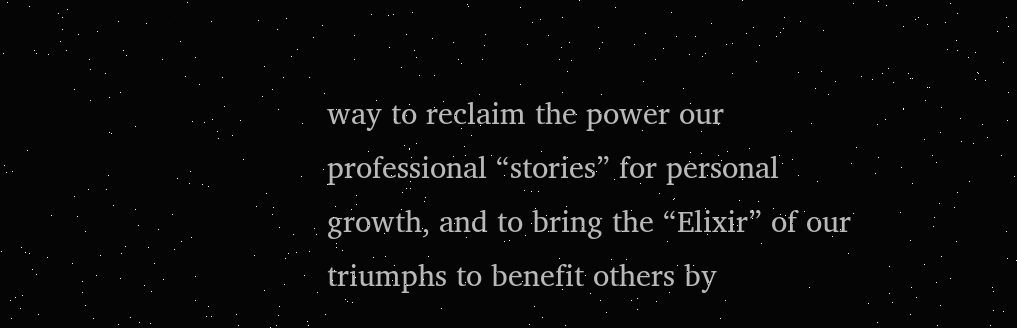way to reclaim the power our professional “stories” for personal growth, and to bring the “Elixir” of our triumphs to benefit others by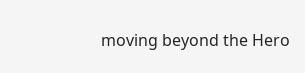moving beyond the Hero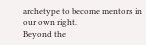archetype to become mentors in our own right.
Beyond the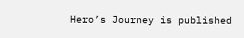Hero’s Journey is published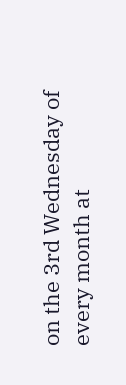on the 3rd Wednesday of every month at